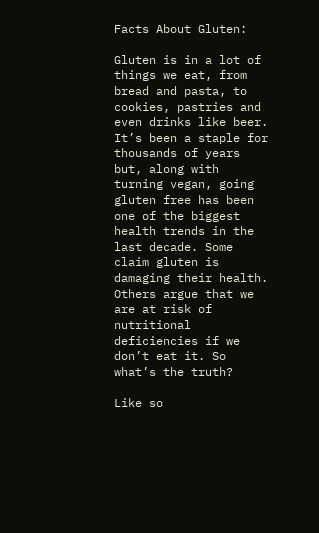Facts About Gluten:

Gluten is in a lot of things we eat, from bread and pasta, to cookies, pastries and even drinks like beer. It’s been a staple for thousands of years but, along with turning vegan, going gluten free has been one of the biggest health trends in the last decade. Some claim gluten is damaging their health. Others argue that we are at risk of nutritional deficiencies if we don’t eat it. So what’s the truth?

Like so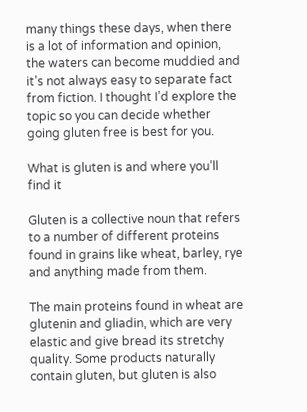many things these days, when there is a lot of information and opinion, the waters can become muddied and it’s not always easy to separate fact from fiction. I thought I’d explore the topic so you can decide whether going gluten free is best for you.

What is gluten is and where you’ll find it

Gluten is a collective noun that refers to a number of different proteins found in grains like wheat, barley, rye and anything made from them.

The main proteins found in wheat are glutenin and gliadin, which are very elastic and give bread its stretchy quality. Some products naturally contain gluten, but gluten is also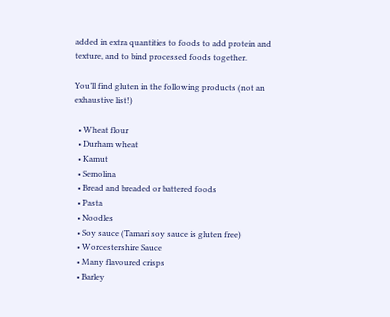added in extra quantities to foods to add protein and texture, and to bind processed foods together.

You’ll find gluten in the following products (not an exhaustive list!)

  • Wheat flour
  • Durham wheat
  • Kamut
  • Semolina
  • Bread and breaded or battered foods
  • Pasta
  • Noodles
  • Soy sauce (Tamari soy sauce is gluten free)
  • Worcestershire Sauce
  • Many flavoured crisps
  • Barley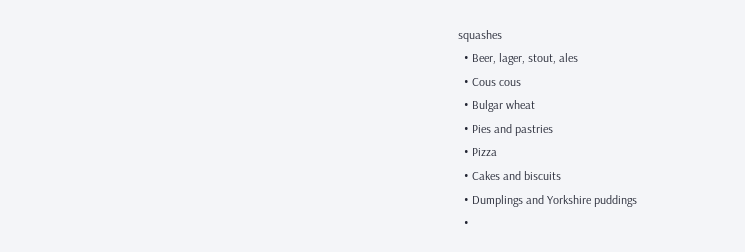squashes
  • Beer, lager, stout, ales
  • Cous cous
  • Bulgar wheat
  • Pies and pastries
  • Pizza
  • Cakes and biscuits
  • Dumplings and Yorkshire puddings
  •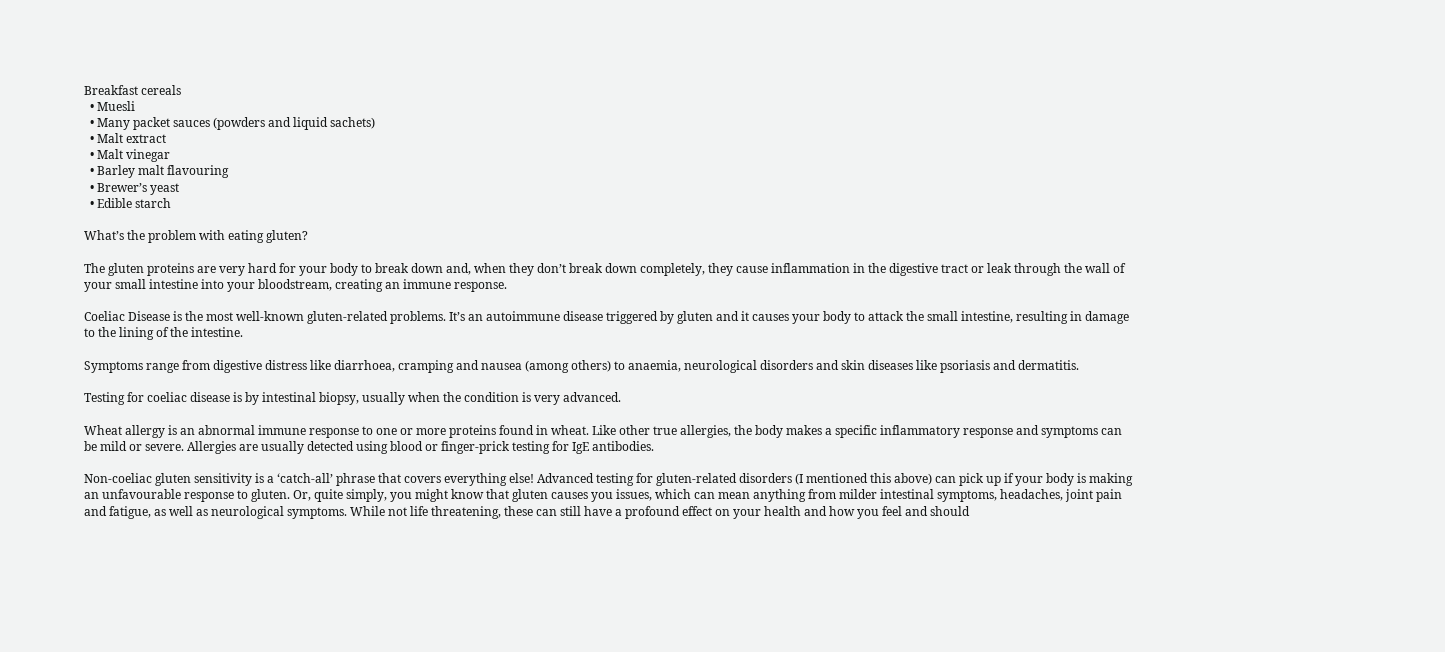Breakfast cereals
  • Muesli
  • Many packet sauces (powders and liquid sachets)
  • Malt extract
  • Malt vinegar
  • Barley malt flavouring
  • Brewer’s yeast
  • Edible starch

What’s the problem with eating gluten?

The gluten proteins are very hard for your body to break down and, when they don’t break down completely, they cause inflammation in the digestive tract or leak through the wall of your small intestine into your bloodstream, creating an immune response.

Coeliac Disease is the most well-known gluten-related problems. It’s an autoimmune disease triggered by gluten and it causes your body to attack the small intestine, resulting in damage to the lining of the intestine.

Symptoms range from digestive distress like diarrhoea, cramping and nausea (among others) to anaemia, neurological disorders and skin diseases like psoriasis and dermatitis.

Testing for coeliac disease is by intestinal biopsy, usually when the condition is very advanced.

Wheat allergy is an abnormal immune response to one or more proteins found in wheat. Like other true allergies, the body makes a specific inflammatory response and symptoms can be mild or severe. Allergies are usually detected using blood or finger-prick testing for IgE antibodies.

Non-coeliac gluten sensitivity is a ‘catch-all’ phrase that covers everything else! Advanced testing for gluten-related disorders (I mentioned this above) can pick up if your body is making an unfavourable response to gluten. Or, quite simply, you might know that gluten causes you issues, which can mean anything from milder intestinal symptoms, headaches, joint pain and fatigue, as well as neurological symptoms. While not life threatening, these can still have a profound effect on your health and how you feel and should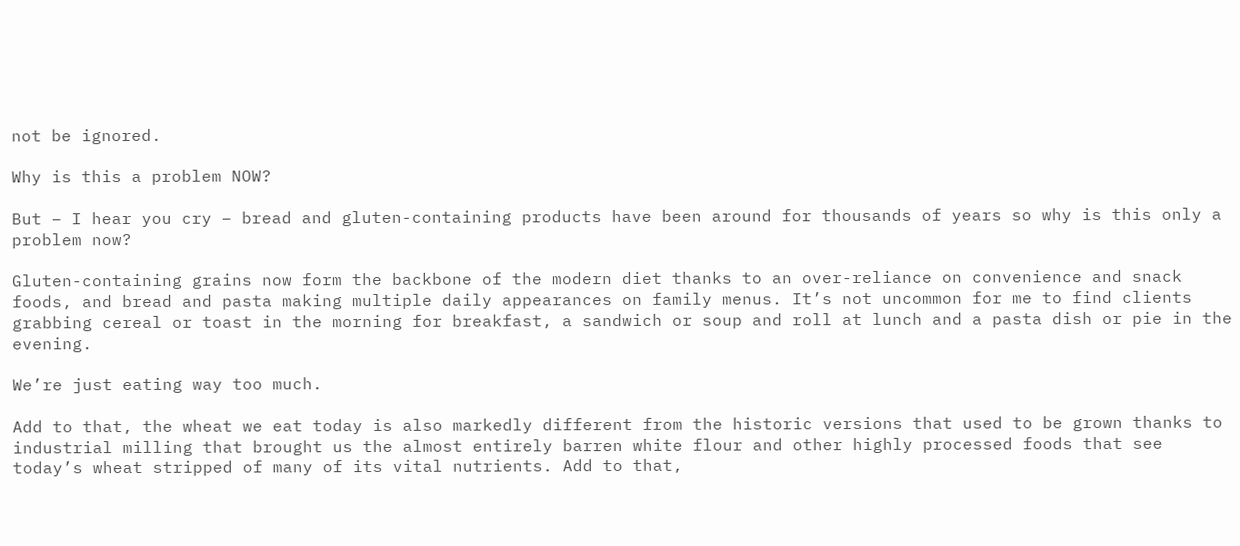not be ignored.

Why is this a problem NOW?

But – I hear you cry – bread and gluten-containing products have been around for thousands of years so why is this only a problem now?

Gluten-containing grains now form the backbone of the modern diet thanks to an over-reliance on convenience and snack foods, and bread and pasta making multiple daily appearances on family menus. It’s not uncommon for me to find clients grabbing cereal or toast in the morning for breakfast, a sandwich or soup and roll at lunch and a pasta dish or pie in the evening.

We’re just eating way too much.

Add to that, the wheat we eat today is also markedly different from the historic versions that used to be grown thanks to industrial milling that brought us the almost entirely barren white flour and other highly processed foods that see today’s wheat stripped of many of its vital nutrients. Add to that,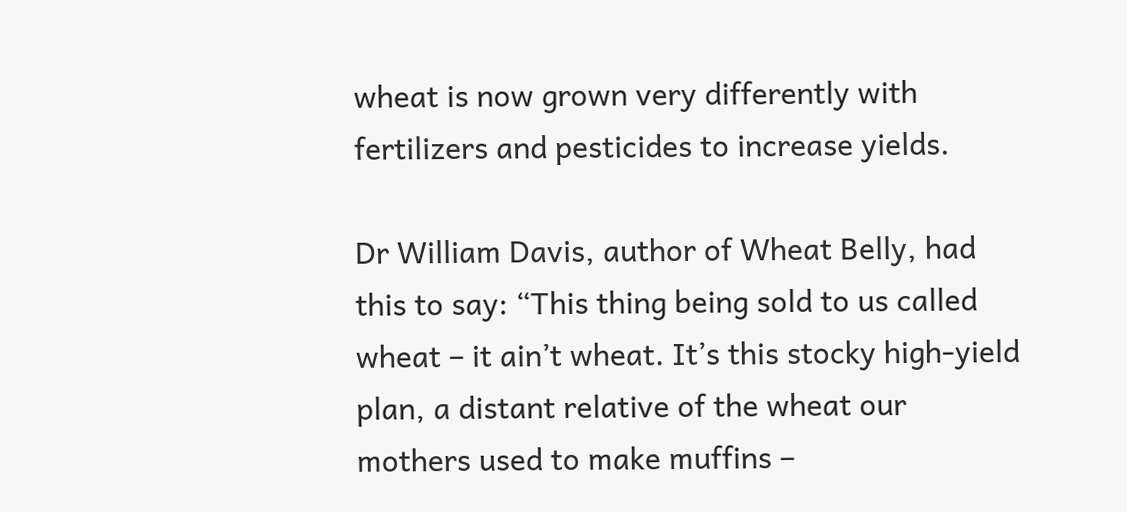wheat is now grown very differently with fertilizers and pesticides to increase yields.

Dr William Davis, author of Wheat Belly, had this to say: “This thing being sold to us called wheat – it ain’t wheat. It’s this stocky high-yield plan, a distant relative of the wheat our mothers used to make muffins –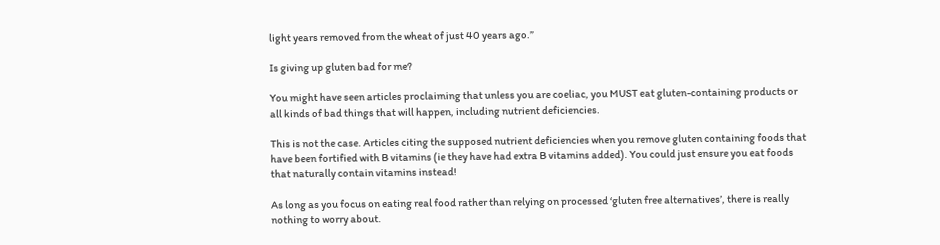light years removed from the wheat of just 40 years ago.”

Is giving up gluten bad for me?

You might have seen articles proclaiming that unless you are coeliac, you MUST eat gluten-containing products or all kinds of bad things that will happen, including nutrient deficiencies.

This is not the case. Articles citing the supposed nutrient deficiencies when you remove gluten containing foods that have been fortified with B vitamins (ie they have had extra B vitamins added). You could just ensure you eat foods that naturally contain vitamins instead!

As long as you focus on eating real food rather than relying on processed ‘gluten free alternatives’, there is really nothing to worry about.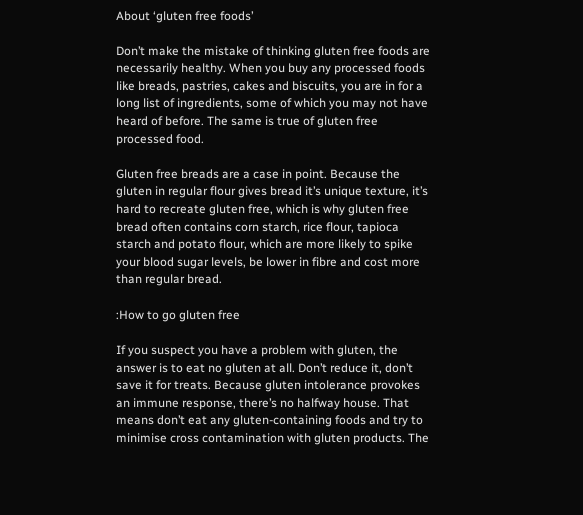About ‘gluten free foods’

Don’t make the mistake of thinking gluten free foods are necessarily healthy. When you buy any processed foods like breads, pastries, cakes and biscuits, you are in for a long list of ingredients, some of which you may not have heard of before. The same is true of gluten free processed food.

Gluten free breads are a case in point. Because the gluten in regular flour gives bread it’s unique texture, it’s hard to recreate gluten free, which is why gluten free bread often contains corn starch, rice flour, tapioca starch and potato flour, which are more likely to spike your blood sugar levels, be lower in fibre and cost more than regular bread.

:How to go gluten free

If you suspect you have a problem with gluten, the answer is to eat no gluten at all. Don’t reduce it, don’t save it for treats. Because gluten intolerance provokes an immune response, there’s no halfway house. That means don’t eat any gluten-containing foods and try to minimise cross contamination with gluten products. The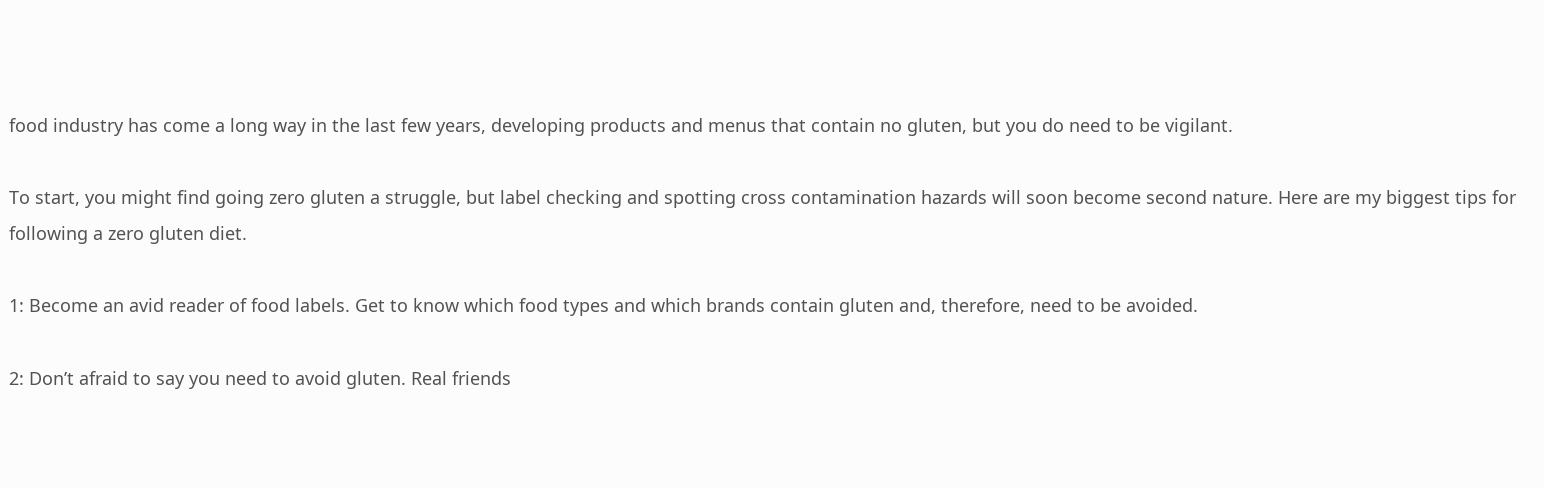food industry has come a long way in the last few years, developing products and menus that contain no gluten, but you do need to be vigilant.

To start, you might find going zero gluten a struggle, but label checking and spotting cross contamination hazards will soon become second nature. Here are my biggest tips for following a zero gluten diet.

1: Become an avid reader of food labels. Get to know which food types and which brands contain gluten and, therefore, need to be avoided.

2: Don’t afraid to say you need to avoid gluten. Real friends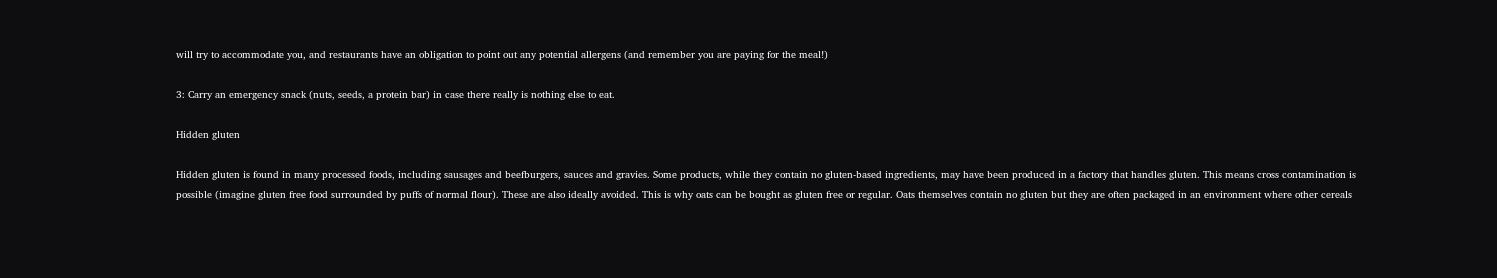will try to accommodate you, and restaurants have an obligation to point out any potential allergens (and remember you are paying for the meal!)

3: Carry an emergency snack (nuts, seeds, a protein bar) in case there really is nothing else to eat.

Hidden gluten

Hidden gluten is found in many processed foods, including sausages and beefburgers, sauces and gravies. Some products, while they contain no gluten-based ingredients, may have been produced in a factory that handles gluten. This means cross contamination is possible (imagine gluten free food surrounded by puffs of normal flour). These are also ideally avoided. This is why oats can be bought as gluten free or regular. Oats themselves contain no gluten but they are often packaged in an environment where other cereals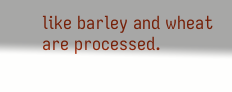like barley and wheat are processed.